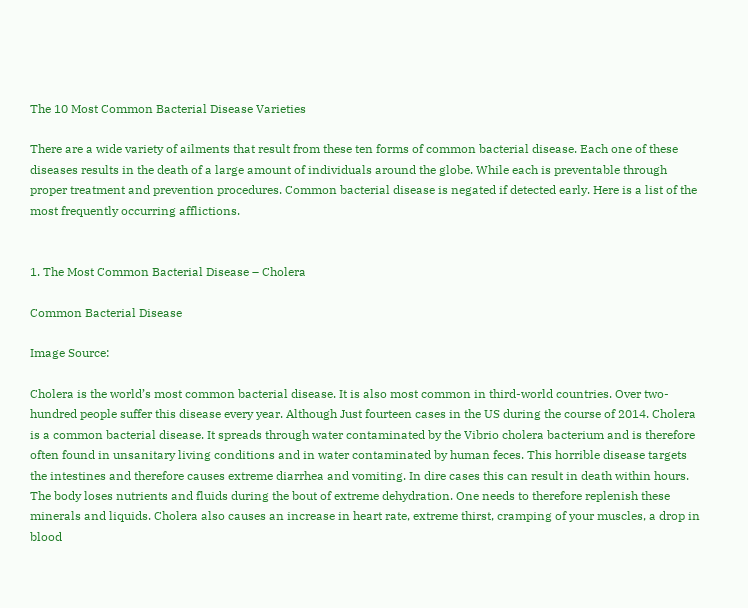The 10 Most Common Bacterial Disease Varieties

There are a wide variety of ailments that result from these ten forms of common bacterial disease. Each one of these diseases results in the death of a large amount of individuals around the globe. While each is preventable through proper treatment and prevention procedures. Common bacterial disease is negated if detected early. Here is a list of the most frequently occurring afflictions.


1. The Most Common Bacterial Disease – Cholera

Common Bacterial Disease

Image Source:

Cholera is the world’s most common bacterial disease. It is also most common in third-world countries. Over two-hundred people suffer this disease every year. Although Just fourteen cases in the US during the course of 2014. Cholera is a common bacterial disease. It spreads through water contaminated by the Vibrio cholera bacterium and is therefore often found in unsanitary living conditions and in water contaminated by human feces. This horrible disease targets the intestines and therefore causes extreme diarrhea and vomiting. In dire cases this can result in death within hours. The body loses nutrients and fluids during the bout of extreme dehydration. One needs to therefore replenish these minerals and liquids. Cholera also causes an increase in heart rate, extreme thirst, cramping of your muscles, a drop in blood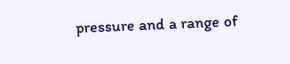pressure and a range of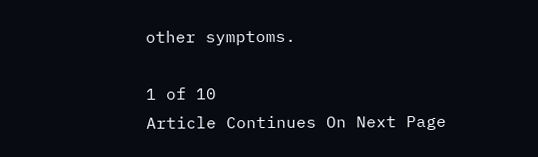other symptoms.

1 of 10
Article Continues On Next Page